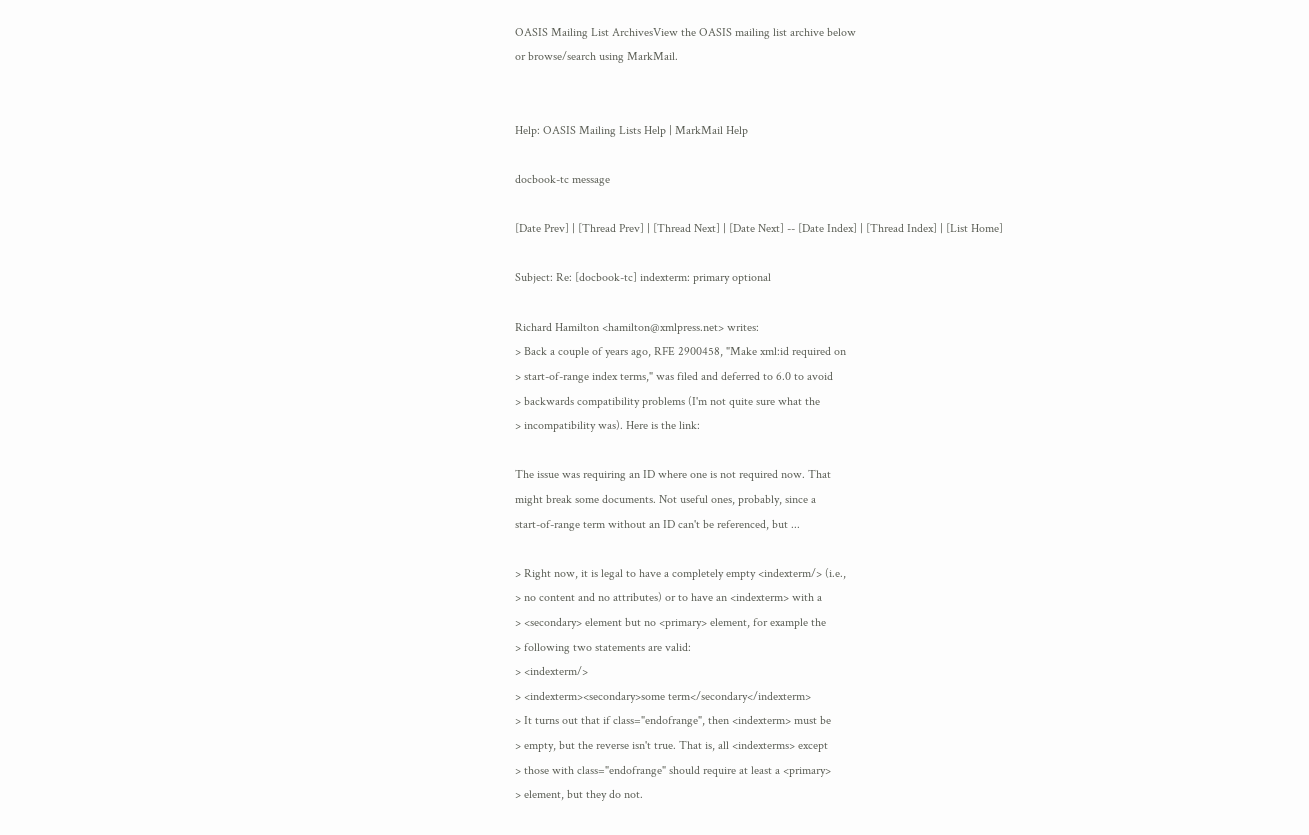OASIS Mailing List ArchivesView the OASIS mailing list archive below
or browse/search using MarkMail.


Help: OASIS Mailing Lists Help | MarkMail Help

docbook-tc message

[Date Prev] | [Thread Prev] | [Thread Next] | [Date Next] -- [Date Index] | [Thread Index] | [List Home]

Subject: Re: [docbook-tc] indexterm: primary optional

Richard Hamilton <hamilton@xmlpress.net> writes:
> Back a couple of years ago, RFE 2900458, "Make xml:id required on
> start-of-range index terms," was filed and deferred to 6.0 to avoid
> backwards compatibility problems (I'm not quite sure what the
> incompatibility was). Here is the link:

The issue was requiring an ID where one is not required now. That
might break some documents. Not useful ones, probably, since a
start-of-range term without an ID can't be referenced, but ...

> Right now, it is legal to have a completely empty <indexterm/> (i.e.,
> no content and no attributes) or to have an <indexterm> with a
> <secondary> element but no <primary> element, for example the
> following two statements are valid:
> <indexterm/>
> <indexterm><secondary>some term</secondary</indexterm>
> It turns out that if class="endofrange", then <indexterm> must be
> empty, but the reverse isn't true. That is, all <indexterms> except
> those with class="endofrange" should require at least a <primary>
> element, but they do not.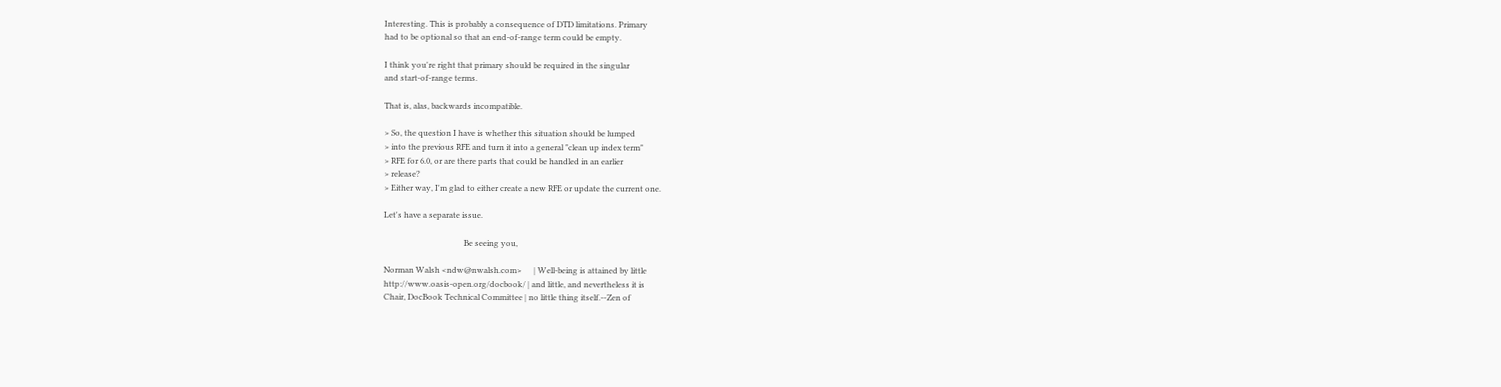Interesting. This is probably a consequence of DTD limitations. Primary
had to be optional so that an end-of-range term could be empty.

I think you're right that primary should be required in the singular
and start-of-range terms.

That is, alas, backwards incompatible.

> So, the question I have is whether this situation should be lumped
> into the previous RFE and turn it into a general "clean up index term"
> RFE for 6.0, or are there parts that could be handled in an earlier
> release?
> Either way, I'm glad to either create a new RFE or update the current one.

Let's have a separate issue.

                                        Be seeing you,

Norman Walsh <ndw@nwalsh.com>      | Well-being is attained by little
http://www.oasis-open.org/docbook/ | and little, and nevertheless it is
Chair, DocBook Technical Committee | no little thing itself.--Zen of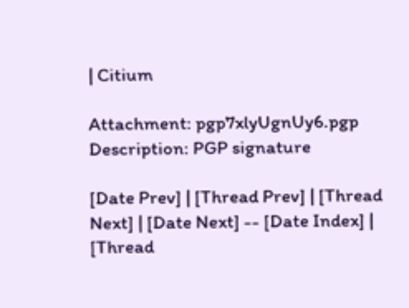| Citium

Attachment: pgp7xlyUgnUy6.pgp
Description: PGP signature

[Date Prev] | [Thread Prev] | [Thread Next] | [Date Next] -- [Date Index] | [Thread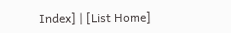Index] | [List Home]